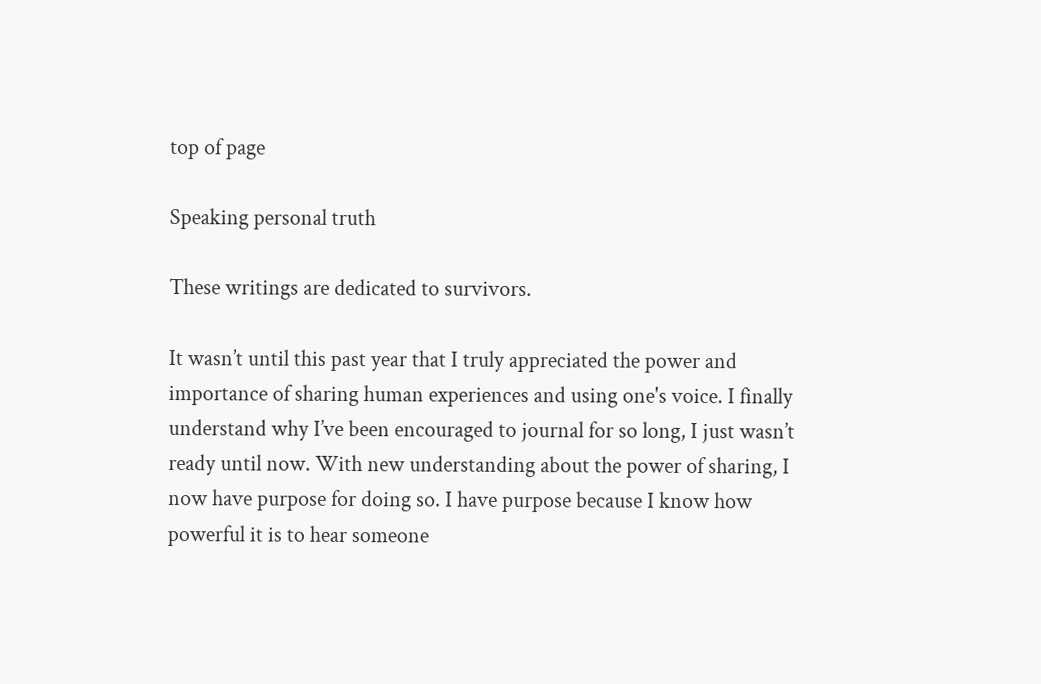top of page

Speaking personal truth

These writings are dedicated to survivors.

It wasn’t until this past year that I truly appreciated the power and importance of sharing human experiences and using one's voice. I finally understand why I’ve been encouraged to journal for so long, I just wasn’t ready until now. With new understanding about the power of sharing, I now have purpose for doing so. I have purpose because I know how powerful it is to hear someone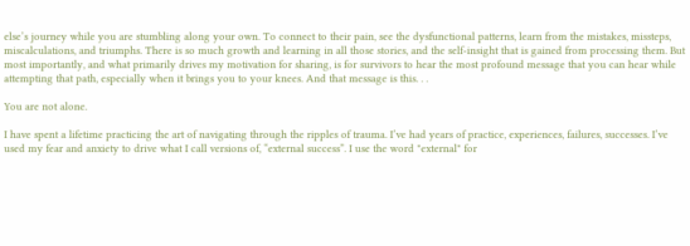else’s journey while you are stumbling along your own. To connect to their pain, see the dysfunctional patterns, learn from the mistakes, missteps, miscalculations, and triumphs. There is so much growth and learning in all those stories, and the self-insight that is gained from processing them. But most importantly, and what primarily drives my motivation for sharing, is for survivors to hear the most profound message that you can hear while attempting that path, especially when it brings you to your knees. And that message is this. . .

You are not alone.

I have spent a lifetime practicing the art of navigating through the ripples of trauma. I’ve had years of practice, experiences, failures, successes. I’ve used my fear and anxiety to drive what I call versions of, “external success”. I use the word "external" for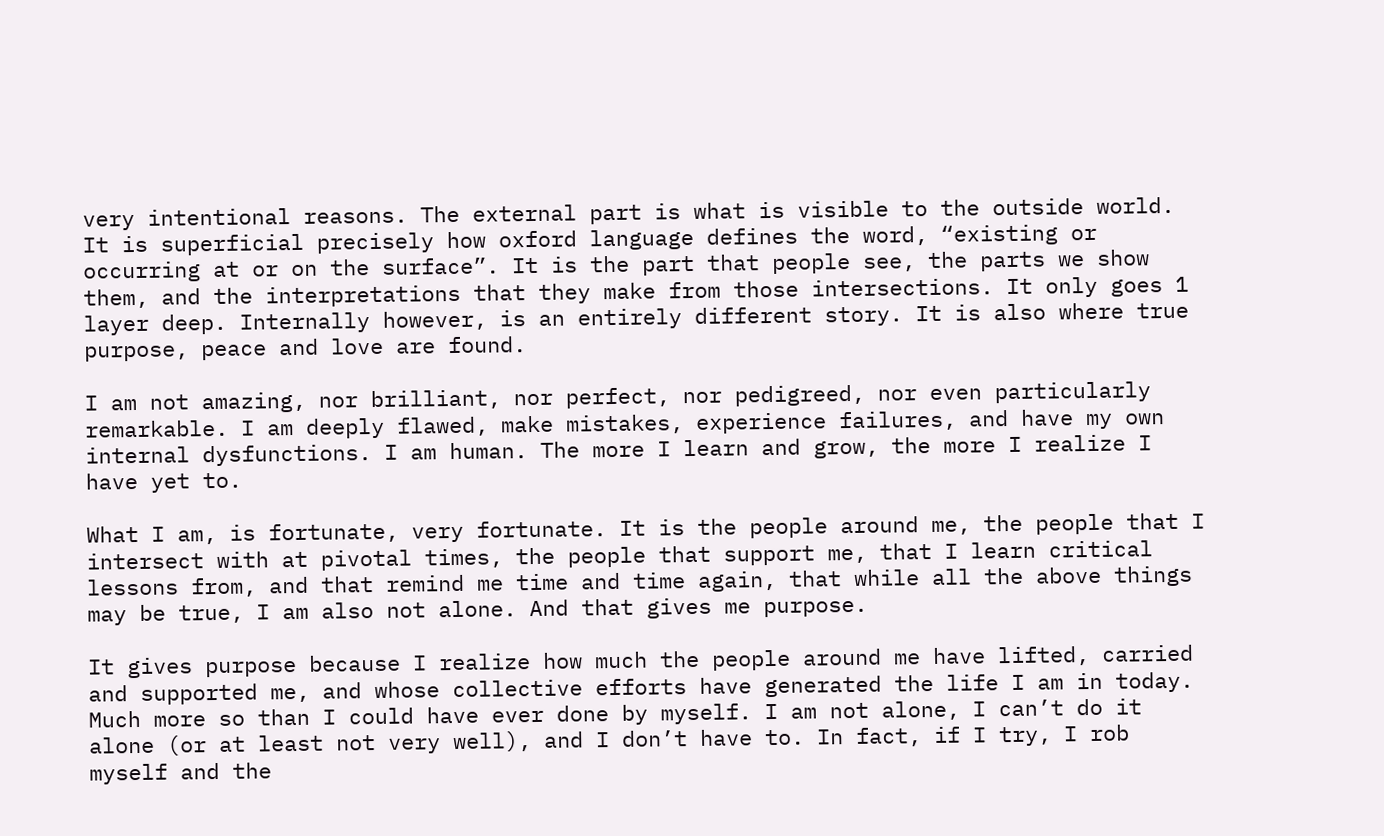very intentional reasons. The external part is what is visible to the outside world. It is superficial precisely how oxford language defines the word, “existing or occurring at or on the surface”. It is the part that people see, the parts we show them, and the interpretations that they make from those intersections. It only goes 1 layer deep. Internally however, is an entirely different story. It is also where true purpose, peace and love are found.

I am not amazing, nor brilliant, nor perfect, nor pedigreed, nor even particularly remarkable. I am deeply flawed, make mistakes, experience failures, and have my own internal dysfunctions. I am human. The more I learn and grow, the more I realize I have yet to.

What I am, is fortunate, very fortunate. It is the people around me, the people that I intersect with at pivotal times, the people that support me, that I learn critical lessons from, and that remind me time and time again, that while all the above things may be true, I am also not alone. And that gives me purpose.

It gives purpose because I realize how much the people around me have lifted, carried and supported me, and whose collective efforts have generated the life I am in today. Much more so than I could have ever done by myself. I am not alone, I can’t do it alone (or at least not very well), and I don’t have to. In fact, if I try, I rob myself and the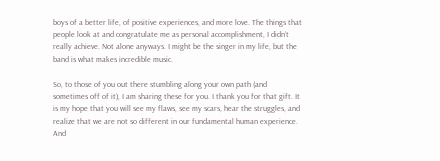boys of a better life, of positive experiences, and more love. The things that people look at and congratulate me as personal accomplishment, I didn’t really achieve. Not alone anyways. I might be the singer in my life, but the band is what makes incredible music.

So, to those of you out there stumbling along your own path (and sometimes off of it), I am sharing these for you. I thank you for that gift. It is my hope that you will see my flaws, see my scars, hear the struggles, and realize that we are not so different in our fundamental human experience. And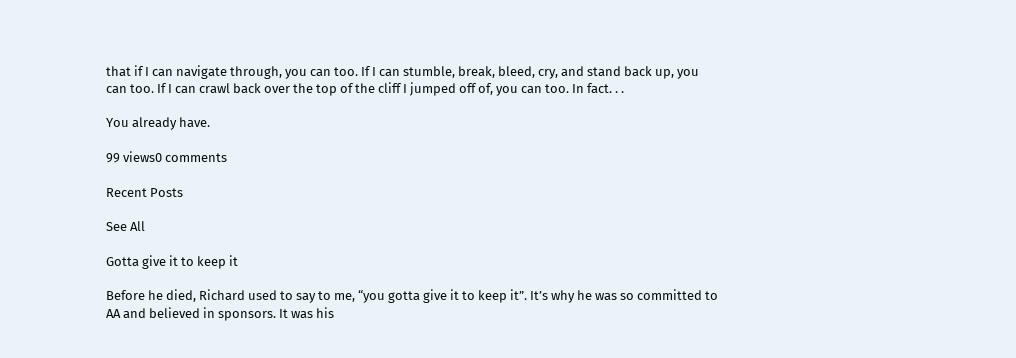that if I can navigate through, you can too. If I can stumble, break, bleed, cry, and stand back up, you can too. If I can crawl back over the top of the cliff I jumped off of, you can too. In fact. . .

You already have.

99 views0 comments

Recent Posts

See All

Gotta give it to keep it

Before he died, Richard used to say to me, “you gotta give it to keep it”. It’s why he was so committed to AA and believed in sponsors. It was his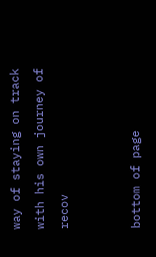way of staying on track with his own journey of recov


bottom of page